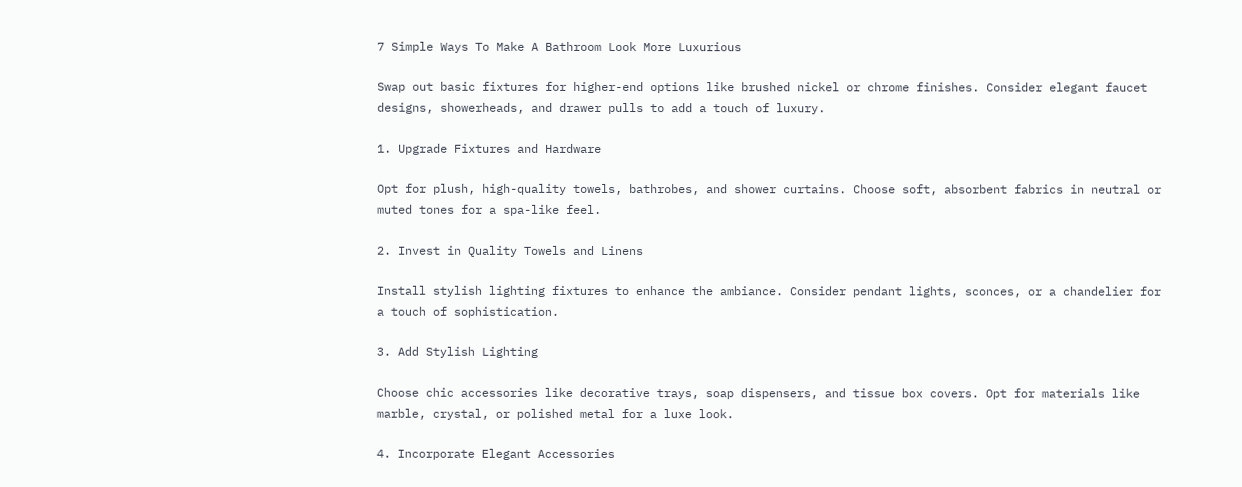7 Simple Ways To Make A Bathroom Look More Luxurious

Swap out basic fixtures for higher-end options like brushed nickel or chrome finishes. Consider elegant faucet designs, showerheads, and drawer pulls to add a touch of luxury.

1. Upgrade Fixtures and Hardware

Opt for plush, high-quality towels, bathrobes, and shower curtains. Choose soft, absorbent fabrics in neutral or muted tones for a spa-like feel.

2. Invest in Quality Towels and Linens

Install stylish lighting fixtures to enhance the ambiance. Consider pendant lights, sconces, or a chandelier for a touch of sophistication.

3. Add Stylish Lighting

Choose chic accessories like decorative trays, soap dispensers, and tissue box covers. Opt for materials like marble, crystal, or polished metal for a luxe look.

4. Incorporate Elegant Accessories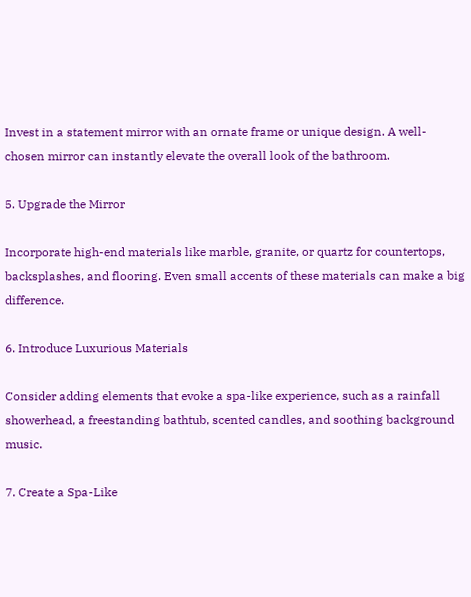Invest in a statement mirror with an ornate frame or unique design. A well-chosen mirror can instantly elevate the overall look of the bathroom.

5. Upgrade the Mirror

Incorporate high-end materials like marble, granite, or quartz for countertops, backsplashes, and flooring. Even small accents of these materials can make a big difference.

6. Introduce Luxurious Materials

Consider adding elements that evoke a spa-like experience, such as a rainfall showerhead, a freestanding bathtub, scented candles, and soothing background music.

7. Create a Spa-Like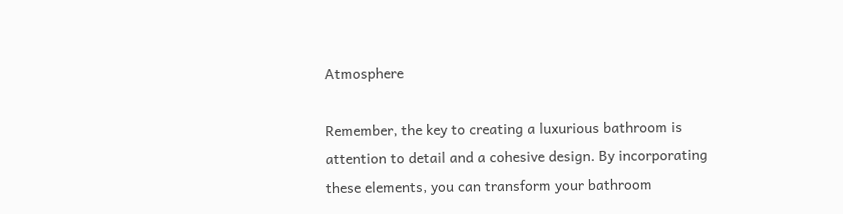Atmosphere

Remember, the key to creating a luxurious bathroom is attention to detail and a cohesive design. By incorporating these elements, you can transform your bathroom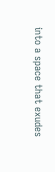into a space that exudes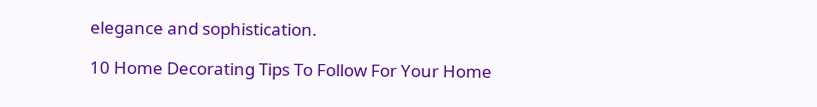elegance and sophistication.

10 Home Decorating Tips To Follow For Your Home